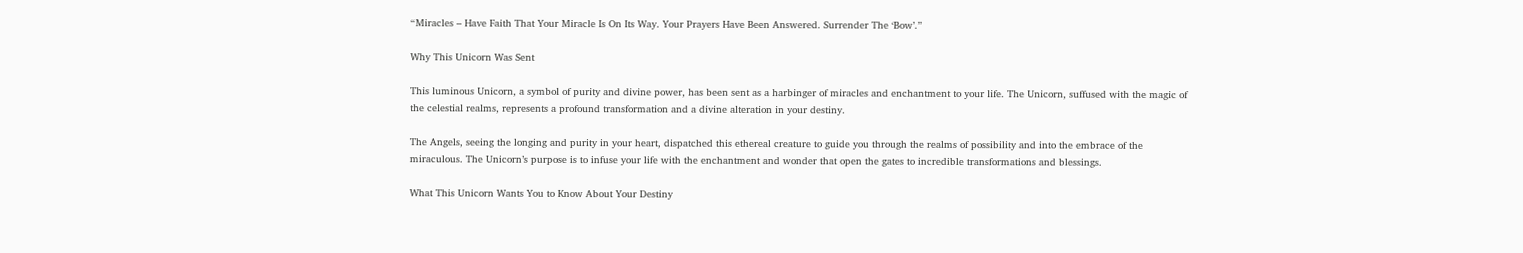“Miracles – Have Faith That Your Miracle Is On Its Way. Your Prayers Have Been Answered. Surrender The ‘Bow’.”

Why This Unicorn Was Sent

This luminous Unicorn, a symbol of purity and divine power, has been sent as a harbinger of miracles and enchantment to your life. The Unicorn, suffused with the magic of the celestial realms, represents a profound transformation and a divine alteration in your destiny.

The Angels, seeing the longing and purity in your heart, dispatched this ethereal creature to guide you through the realms of possibility and into the embrace of the miraculous. The Unicorn’s purpose is to infuse your life with the enchantment and wonder that open the gates to incredible transformations and blessings.

What This Unicorn Wants You to Know About Your Destiny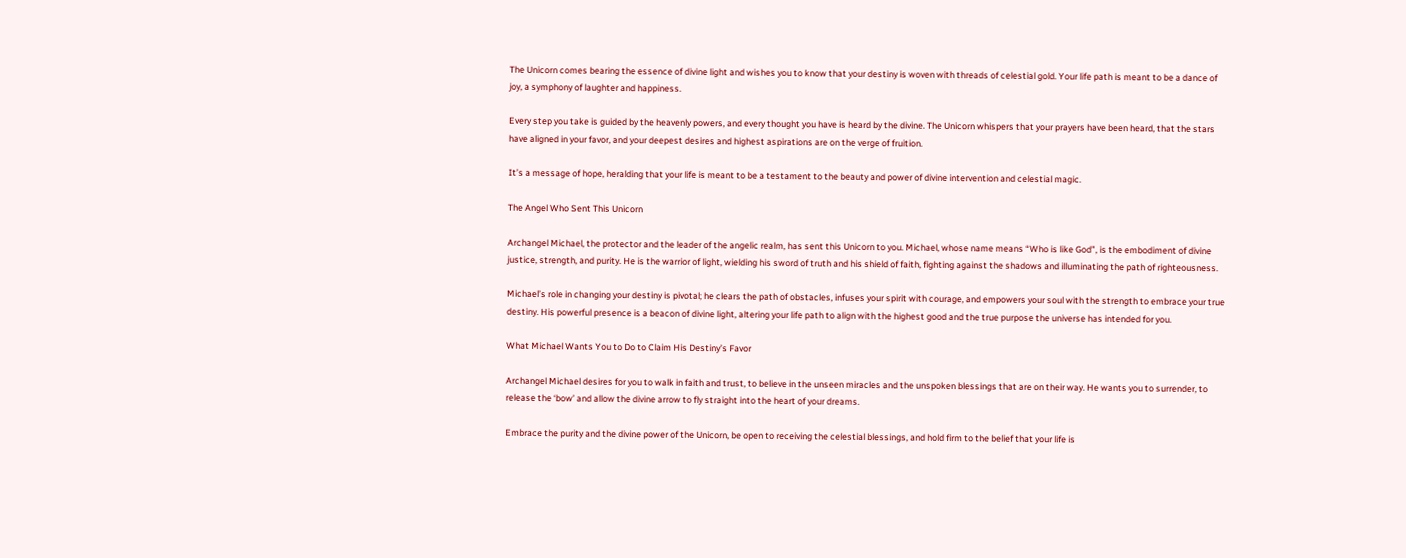The Unicorn comes bearing the essence of divine light and wishes you to know that your destiny is woven with threads of celestial gold. Your life path is meant to be a dance of joy, a symphony of laughter and happiness.

Every step you take is guided by the heavenly powers, and every thought you have is heard by the divine. The Unicorn whispers that your prayers have been heard, that the stars have aligned in your favor, and your deepest desires and highest aspirations are on the verge of fruition.

It’s a message of hope, heralding that your life is meant to be a testament to the beauty and power of divine intervention and celestial magic.

The Angel Who Sent This Unicorn

Archangel Michael, the protector and the leader of the angelic realm, has sent this Unicorn to you. Michael, whose name means “Who is like God”, is the embodiment of divine justice, strength, and purity. He is the warrior of light, wielding his sword of truth and his shield of faith, fighting against the shadows and illuminating the path of righteousness.

Michael’s role in changing your destiny is pivotal; he clears the path of obstacles, infuses your spirit with courage, and empowers your soul with the strength to embrace your true destiny. His powerful presence is a beacon of divine light, altering your life path to align with the highest good and the true purpose the universe has intended for you.

What Michael Wants You to Do to Claim His Destiny’s Favor

Archangel Michael desires for you to walk in faith and trust, to believe in the unseen miracles and the unspoken blessings that are on their way. He wants you to surrender, to release the ‘bow’ and allow the divine arrow to fly straight into the heart of your dreams.

Embrace the purity and the divine power of the Unicorn, be open to receiving the celestial blessings, and hold firm to the belief that your life is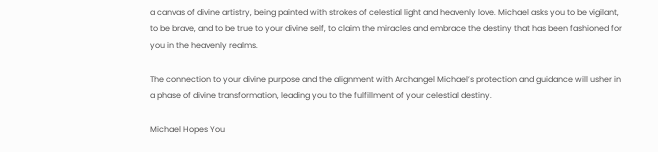a canvas of divine artistry, being painted with strokes of celestial light and heavenly love. Michael asks you to be vigilant, to be brave, and to be true to your divine self, to claim the miracles and embrace the destiny that has been fashioned for you in the heavenly realms.

The connection to your divine purpose and the alignment with Archangel Michael’s protection and guidance will usher in a phase of divine transformation, leading you to the fulfillment of your celestial destiny.

Michael Hopes You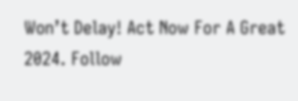Won’t Delay! Act Now For A Great 2024. Follow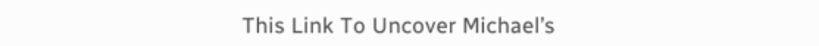This Link To Uncover Michael’s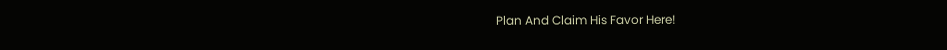Plan And Claim His Favor Here!